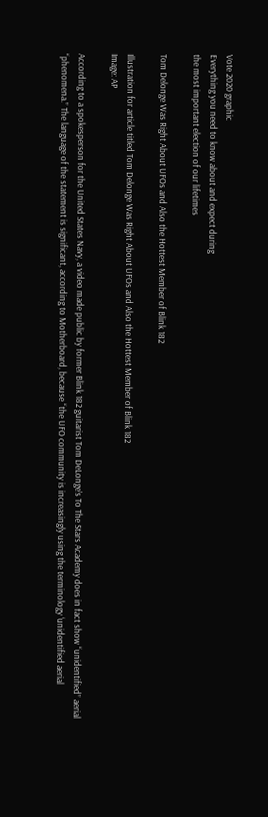Vote 2020 graphic
Everything you need to know about and expect during
the most important election of our lifetimes

Tom Delonge Was Right About UFOs and Also the Hottest Member of Blink 182

Illustration for article titled Tom Delonge Was Right About UFOs and Also the Hottest Member of Blink 182
Image: AP

According to a spokesperson for the United States Navy, a video made public by former Blink 182 guitarist Tom DeLonge’s To The Stars Academy does in fact show “unidentified” aerial “phenomena.” The language of the statement is significant, according to Motherboard, because “the UFO community is increasingly using the terminology ‘unidentified aerial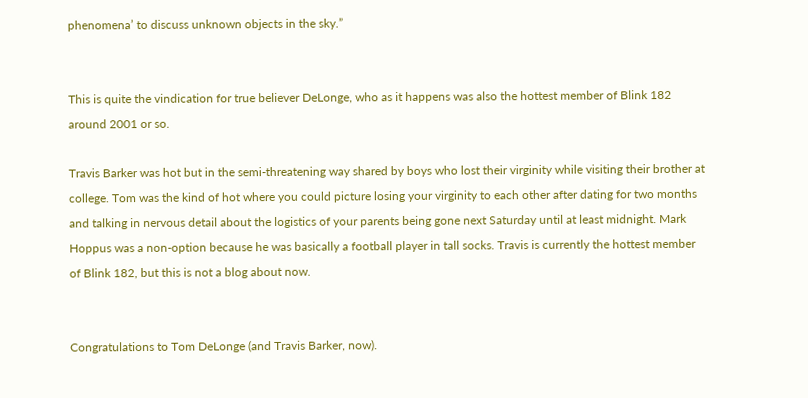phenomena’ to discuss unknown objects in the sky.”


This is quite the vindication for true believer DeLonge, who as it happens was also the hottest member of Blink 182 around 2001 or so.

Travis Barker was hot but in the semi-threatening way shared by boys who lost their virginity while visiting their brother at college. Tom was the kind of hot where you could picture losing your virginity to each other after dating for two months and talking in nervous detail about the logistics of your parents being gone next Saturday until at least midnight. Mark Hoppus was a non-option because he was basically a football player in tall socks. Travis is currently the hottest member of Blink 182, but this is not a blog about now.


Congratulations to Tom DeLonge (and Travis Barker, now).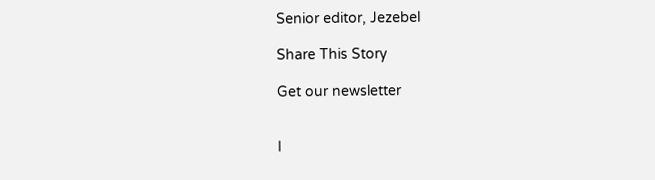Senior editor, Jezebel

Share This Story

Get our newsletter


I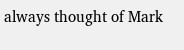always thought of Mark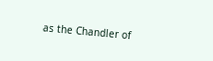as the Chandler of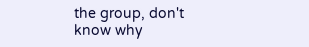the group, don't know why